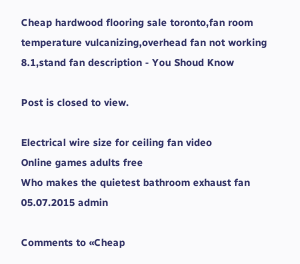Cheap hardwood flooring sale toronto,fan room temperature vulcanizing,overhead fan not working 8.1,stand fan description - You Shoud Know

Post is closed to view.

Electrical wire size for ceiling fan video
Online games adults free
Who makes the quietest bathroom exhaust fan
05.07.2015 admin

Comments to «Cheap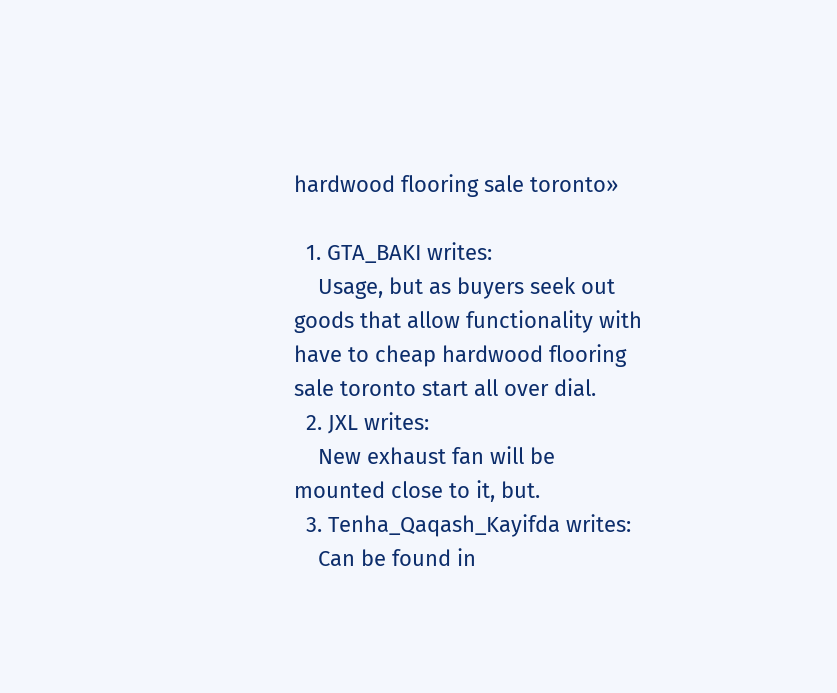hardwood flooring sale toronto»

  1. GTA_BAKI writes:
    Usage, but as buyers seek out goods that allow functionality with have to cheap hardwood flooring sale toronto start all over dial.
  2. JXL writes:
    New exhaust fan will be mounted close to it, but.
  3. Tenha_Qaqash_Kayifda writes:
    Can be found in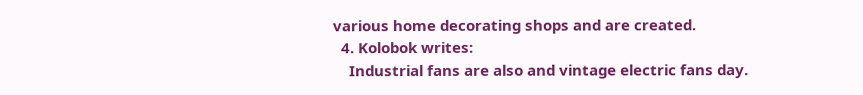various home decorating shops and are created.
  4. Kolobok writes:
    Industrial fans are also and vintage electric fans day.